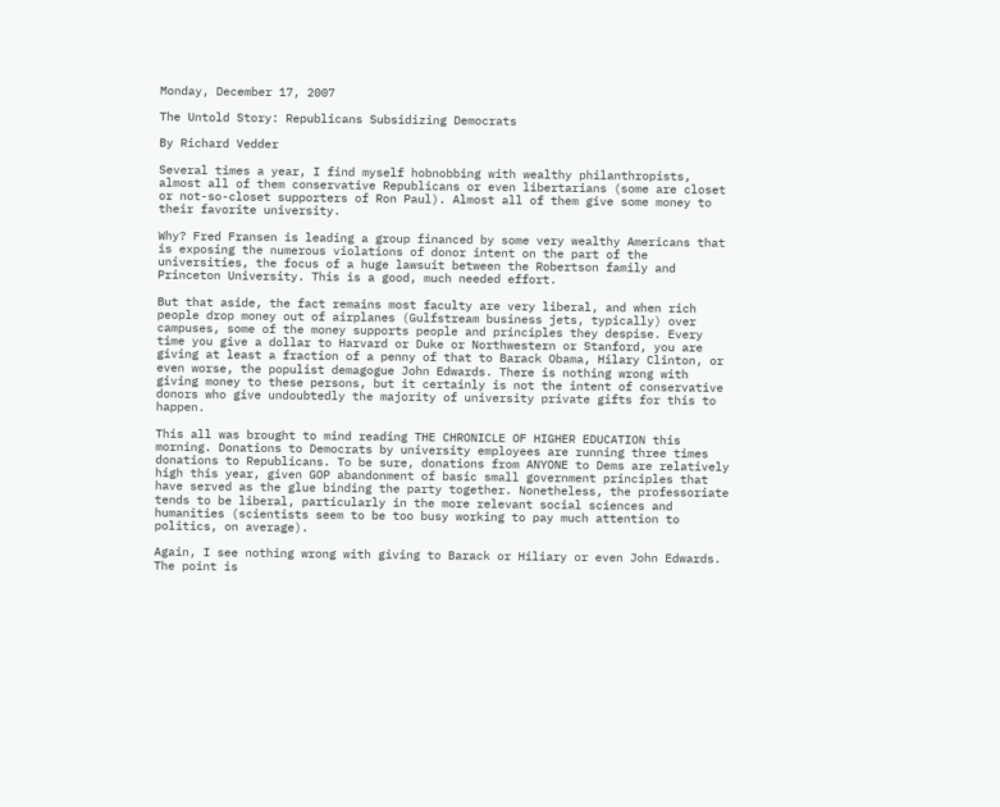Monday, December 17, 2007

The Untold Story: Republicans Subsidizing Democrats

By Richard Vedder

Several times a year, I find myself hobnobbing with wealthy philanthropists, almost all of them conservative Republicans or even libertarians (some are closet or not-so-closet supporters of Ron Paul). Almost all of them give some money to their favorite university.

Why? Fred Fransen is leading a group financed by some very wealthy Americans that is exposing the numerous violations of donor intent on the part of the universities, the focus of a huge lawsuit between the Robertson family and Princeton University. This is a good, much needed effort.

But that aside, the fact remains most faculty are very liberal, and when rich people drop money out of airplanes (Gulfstream business jets, typically) over campuses, some of the money supports people and principles they despise. Every time you give a dollar to Harvard or Duke or Northwestern or Stanford, you are giving at least a fraction of a penny of that to Barack Obama, Hilary Clinton, or even worse, the populist demagogue John Edwards. There is nothing wrong with giving money to these persons, but it certainly is not the intent of conservative donors who give undoubtedly the majority of university private gifts for this to happen.

This all was brought to mind reading THE CHRONICLE OF HIGHER EDUCATION this morning. Donations to Democrats by university employees are running three times donations to Republicans. To be sure, donations from ANYONE to Dems are relatively high this year, given GOP abandonment of basic small government principles that have served as the glue binding the party together. Nonetheless, the professoriate tends to be liberal, particularly in the more relevant social sciences and humanities (scientists seem to be too busy working to pay much attention to politics, on average).

Again, I see nothing wrong with giving to Barack or Hiliary or even John Edwards. The point is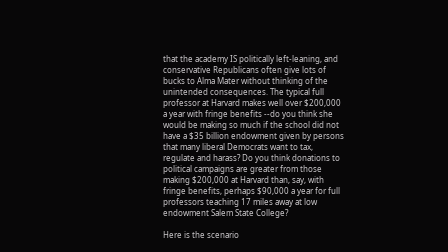that the academy IS politically left-leaning, and conservative Republicans often give lots of bucks to Alma Mater without thinking of the unintended consequences. The typical full professor at Harvard makes well over $200,000 a year with fringe benefits --do you think she would be making so much if the school did not have a $35 billion endowment given by persons that many liberal Democrats want to tax, regulate and harass? Do you think donations to political campaigns are greater from those making $200,000 at Harvard than, say, with fringe benefits, perhaps $90,000 a year for full professors teaching 17 miles away at low endowment Salem State College?

Here is the scenario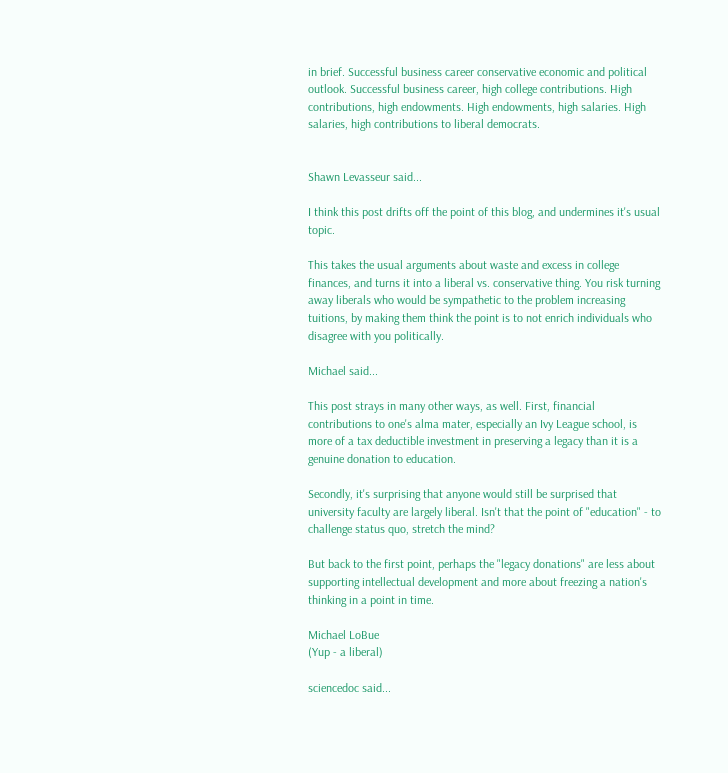in brief. Successful business career conservative economic and political outlook. Successful business career, high college contributions. High contributions, high endowments. High endowments, high salaries. High salaries, high contributions to liberal democrats.


Shawn Levasseur said...

I think this post drifts off the point of this blog, and undermines it's usual topic.

This takes the usual arguments about waste and excess in college finances, and turns it into a liberal vs. conservative thing. You risk turning away liberals who would be sympathetic to the problem increasing tuitions, by making them think the point is to not enrich individuals who disagree with you politically.

Michael said...

This post strays in many other ways, as well. First, financial contributions to one's alma mater, especially an Ivy League school, is more of a tax deductible investment in preserving a legacy than it is a genuine donation to education.

Secondly, it's surprising that anyone would still be surprised that university faculty are largely liberal. Isn't that the point of "education" - to challenge status quo, stretch the mind?

But back to the first point, perhaps the "legacy donations" are less about supporting intellectual development and more about freezing a nation's thinking in a point in time.

Michael LoBue
(Yup - a liberal)

sciencedoc said...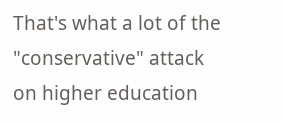That's what a lot of the "conservative" attack on higher education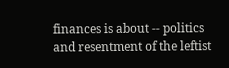finances is about -- politics and resentment of the leftist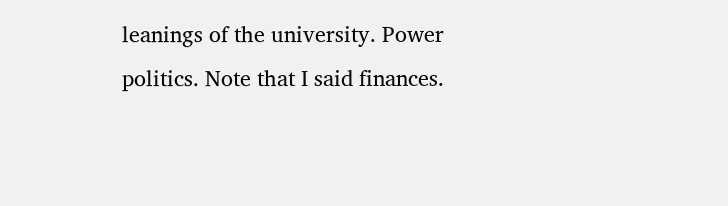leanings of the university. Power politics. Note that I said finances.